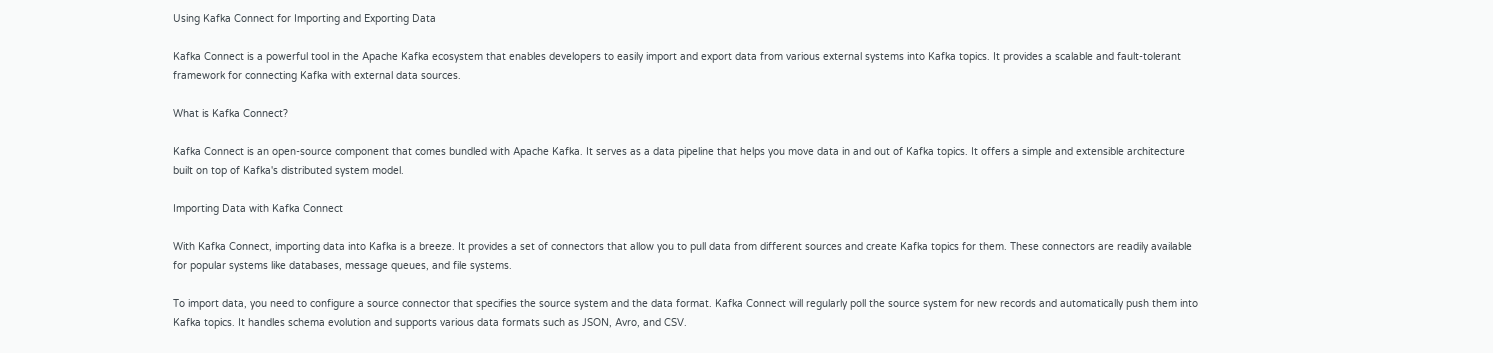Using Kafka Connect for Importing and Exporting Data

Kafka Connect is a powerful tool in the Apache Kafka ecosystem that enables developers to easily import and export data from various external systems into Kafka topics. It provides a scalable and fault-tolerant framework for connecting Kafka with external data sources.

What is Kafka Connect?

Kafka Connect is an open-source component that comes bundled with Apache Kafka. It serves as a data pipeline that helps you move data in and out of Kafka topics. It offers a simple and extensible architecture built on top of Kafka's distributed system model.

Importing Data with Kafka Connect

With Kafka Connect, importing data into Kafka is a breeze. It provides a set of connectors that allow you to pull data from different sources and create Kafka topics for them. These connectors are readily available for popular systems like databases, message queues, and file systems.

To import data, you need to configure a source connector that specifies the source system and the data format. Kafka Connect will regularly poll the source system for new records and automatically push them into Kafka topics. It handles schema evolution and supports various data formats such as JSON, Avro, and CSV.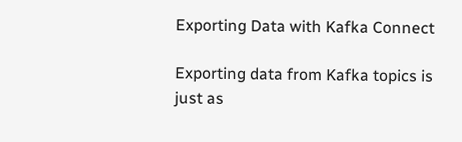Exporting Data with Kafka Connect

Exporting data from Kafka topics is just as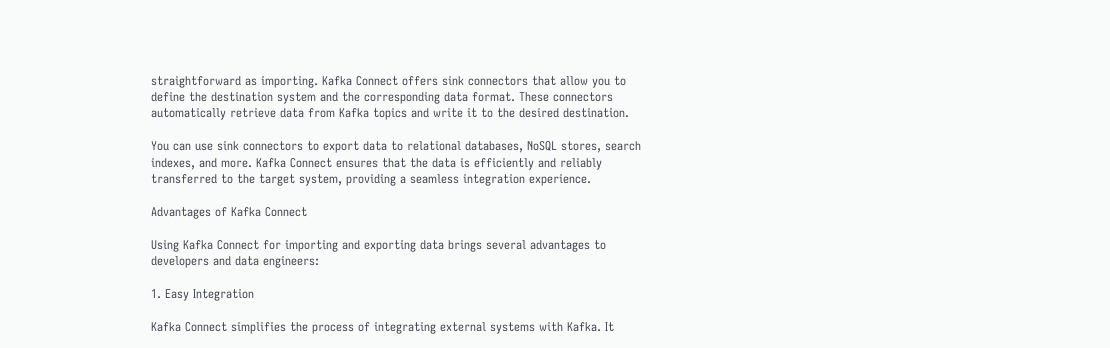straightforward as importing. Kafka Connect offers sink connectors that allow you to define the destination system and the corresponding data format. These connectors automatically retrieve data from Kafka topics and write it to the desired destination.

You can use sink connectors to export data to relational databases, NoSQL stores, search indexes, and more. Kafka Connect ensures that the data is efficiently and reliably transferred to the target system, providing a seamless integration experience.

Advantages of Kafka Connect

Using Kafka Connect for importing and exporting data brings several advantages to developers and data engineers:

1. Easy Integration

Kafka Connect simplifies the process of integrating external systems with Kafka. It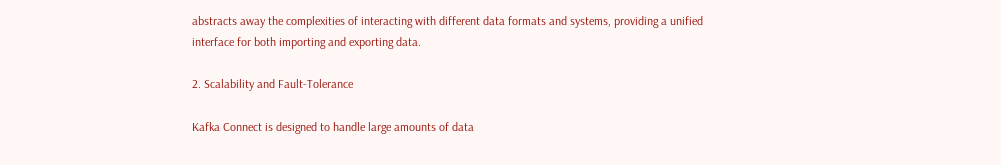abstracts away the complexities of interacting with different data formats and systems, providing a unified interface for both importing and exporting data.

2. Scalability and Fault-Tolerance

Kafka Connect is designed to handle large amounts of data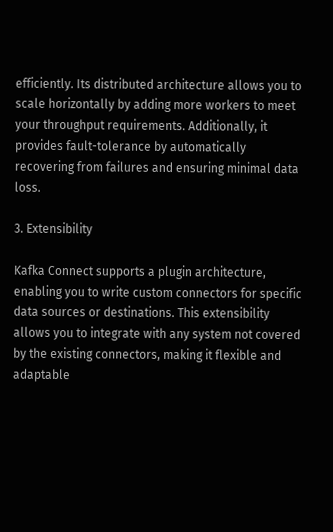efficiently. Its distributed architecture allows you to scale horizontally by adding more workers to meet your throughput requirements. Additionally, it provides fault-tolerance by automatically recovering from failures and ensuring minimal data loss.

3. Extensibility

Kafka Connect supports a plugin architecture, enabling you to write custom connectors for specific data sources or destinations. This extensibility allows you to integrate with any system not covered by the existing connectors, making it flexible and adaptable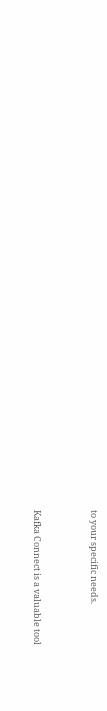to your specific needs.


Kafka Connect is a valuable tool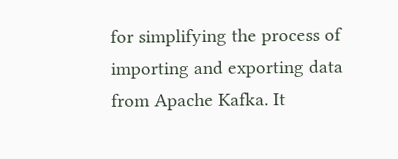for simplifying the process of importing and exporting data from Apache Kafka. It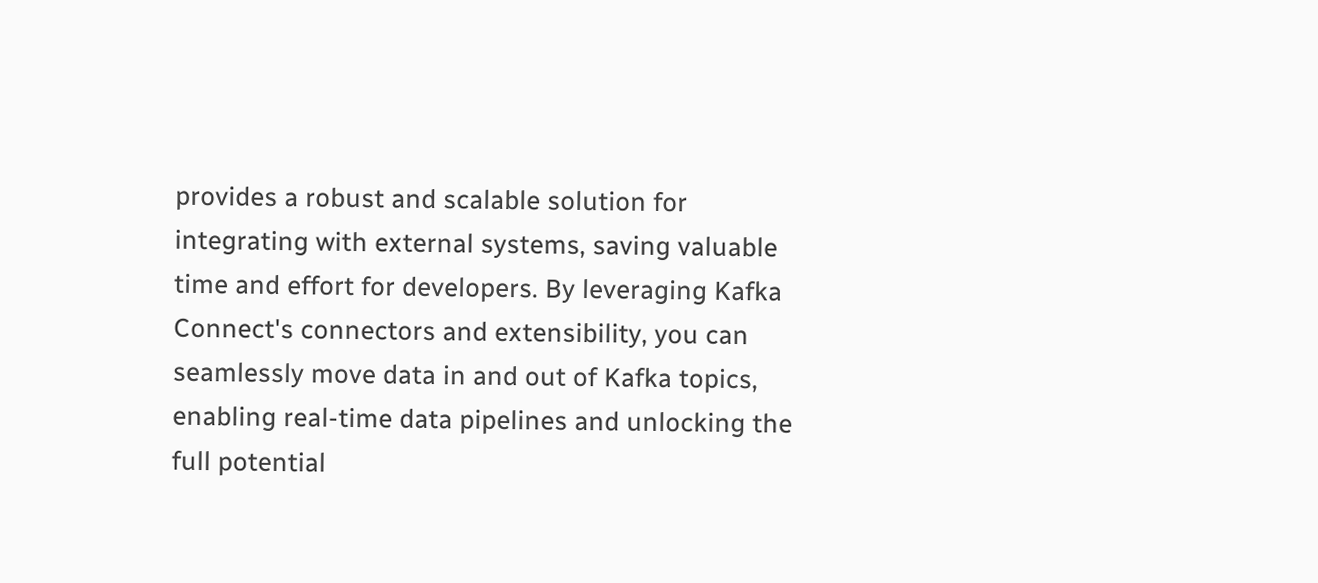provides a robust and scalable solution for integrating with external systems, saving valuable time and effort for developers. By leveraging Kafka Connect's connectors and extensibility, you can seamlessly move data in and out of Kafka topics, enabling real-time data pipelines and unlocking the full potential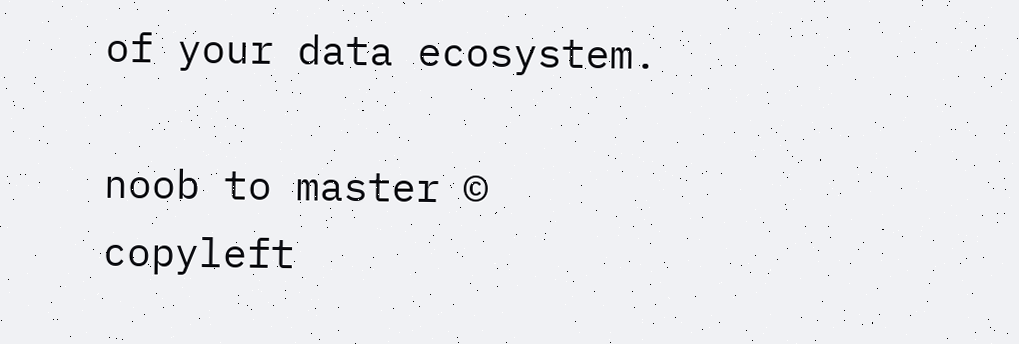of your data ecosystem.

noob to master © copyleft